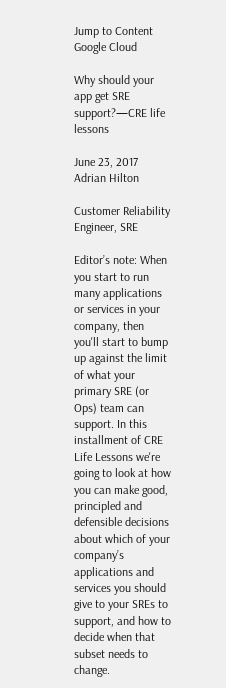Jump to Content
Google Cloud

Why should your app get SRE support?—CRE life lessons

June 23, 2017
Adrian Hilton

Customer Reliability Engineer, SRE

Editor’s note: When you start to run many applications or services in your company, then you'll start to bump up against the limit of what your primary SRE (or Ops) team can support. In this installment of CRE Life Lessons we're going to look at how you can make good, principled and defensible decisions about which of your company’s applications and services you should give to your SREs to support, and how to decide when that subset needs to change.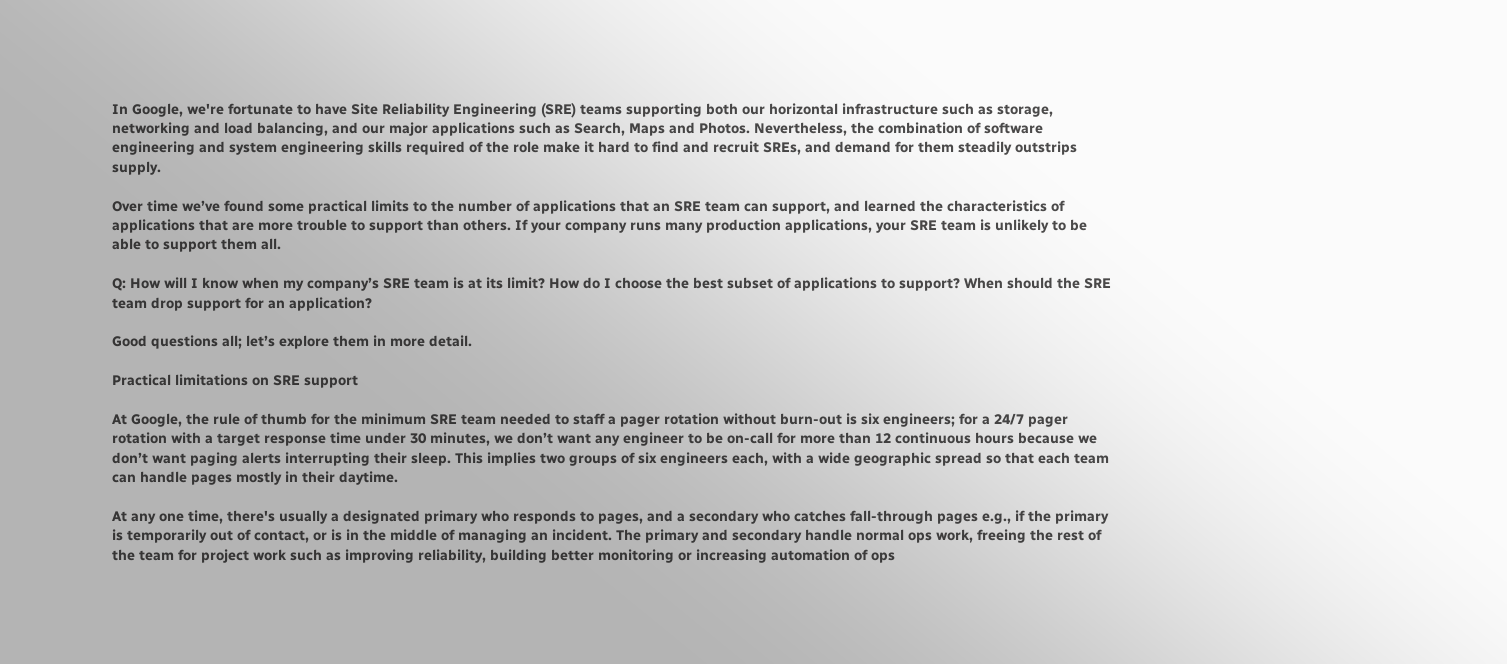In Google, we're fortunate to have Site Reliability Engineering (SRE) teams supporting both our horizontal infrastructure such as storage, networking and load balancing, and our major applications such as Search, Maps and Photos. Nevertheless, the combination of software engineering and system engineering skills required of the role make it hard to find and recruit SREs, and demand for them steadily outstrips supply.

Over time we’ve found some practical limits to the number of applications that an SRE team can support, and learned the characteristics of applications that are more trouble to support than others. If your company runs many production applications, your SRE team is unlikely to be able to support them all.

Q: How will I know when my company’s SRE team is at its limit? How do I choose the best subset of applications to support? When should the SRE team drop support for an application?

Good questions all; let’s explore them in more detail.

Practical limitations on SRE support

At Google, the rule of thumb for the minimum SRE team needed to staff a pager rotation without burn-out is six engineers; for a 24/7 pager rotation with a target response time under 30 minutes, we don’t want any engineer to be on-call for more than 12 continuous hours because we don’t want paging alerts interrupting their sleep. This implies two groups of six engineers each, with a wide geographic spread so that each team can handle pages mostly in their daytime.

At any one time, there's usually a designated primary who responds to pages, and a secondary who catches fall-through pages e.g., if the primary is temporarily out of contact, or is in the middle of managing an incident. The primary and secondary handle normal ops work, freeing the rest of the team for project work such as improving reliability, building better monitoring or increasing automation of ops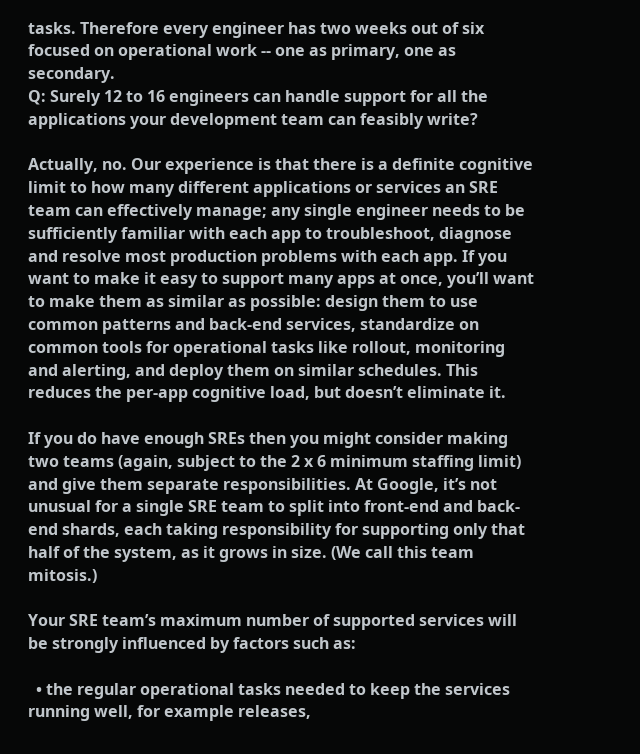tasks. Therefore every engineer has two weeks out of six focused on operational work -- one as primary, one as secondary.
Q: Surely 12 to 16 engineers can handle support for all the applications your development team can feasibly write?

Actually, no. Our experience is that there is a definite cognitive limit to how many different applications or services an SRE team can effectively manage; any single engineer needs to be sufficiently familiar with each app to troubleshoot, diagnose and resolve most production problems with each app. If you want to make it easy to support many apps at once, you’ll want to make them as similar as possible: design them to use common patterns and back-end services, standardize on common tools for operational tasks like rollout, monitoring and alerting, and deploy them on similar schedules. This reduces the per-app cognitive load, but doesn’t eliminate it.

If you do have enough SREs then you might consider making two teams (again, subject to the 2 x 6 minimum staffing limit) and give them separate responsibilities. At Google, it’s not unusual for a single SRE team to split into front-end and back-end shards, each taking responsibility for supporting only that half of the system, as it grows in size. (We call this team mitosis.)

Your SRE team’s maximum number of supported services will be strongly influenced by factors such as:

  • the regular operational tasks needed to keep the services running well, for example releases,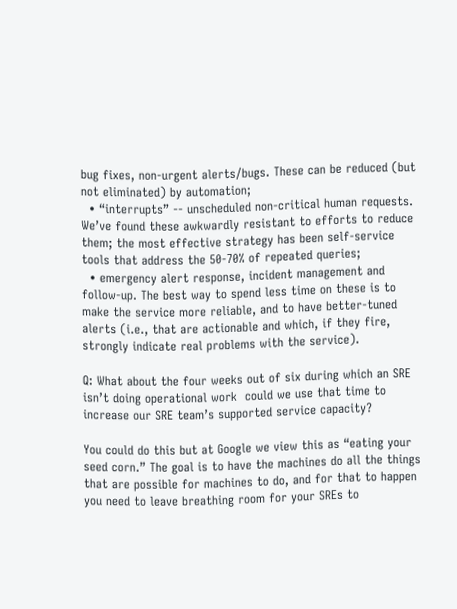bug fixes, non-urgent alerts/bugs. These can be reduced (but not eliminated) by automation;
  • “interrupts” -- unscheduled non-critical human requests. We’ve found these awkwardly resistant to efforts to reduce them; the most effective strategy has been self-service tools that address the 50-70% of repeated queries;
  • emergency alert response, incident management and follow-up. The best way to spend less time on these is to make the service more reliable, and to have better-tuned alerts (i.e., that are actionable and which, if they fire, strongly indicate real problems with the service).

Q: What about the four weeks out of six during which an SRE isn’t doing operational work  could we use that time to increase our SRE team’s supported service capacity?

You could do this but at Google we view this as “eating your seed corn.” The goal is to have the machines do all the things that are possible for machines to do, and for that to happen you need to leave breathing room for your SREs to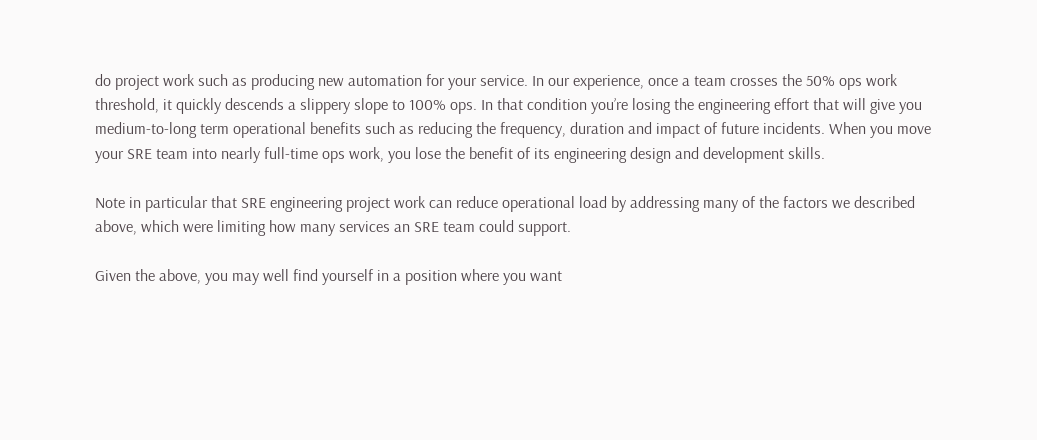do project work such as producing new automation for your service. In our experience, once a team crosses the 50% ops work threshold, it quickly descends a slippery slope to 100% ops. In that condition you’re losing the engineering effort that will give you medium-to-long term operational benefits such as reducing the frequency, duration and impact of future incidents. When you move your SRE team into nearly full-time ops work, you lose the benefit of its engineering design and development skills.

Note in particular that SRE engineering project work can reduce operational load by addressing many of the factors we described above, which were limiting how many services an SRE team could support.

Given the above, you may well find yourself in a position where you want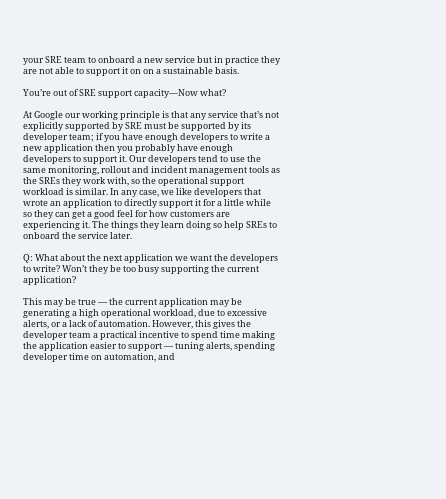your SRE team to onboard a new service but in practice they are not able to support it on on a sustainable basis.

You’re out of SRE support capacity—Now what?

At Google our working principle is that any service that’s not explicitly supported by SRE must be supported by its developer team; if you have enough developers to write a new application then you probably have enough developers to support it. Our developers tend to use the same monitoring, rollout and incident management tools as the SREs they work with, so the operational support workload is similar. In any case, we like developers that wrote an application to directly support it for a little while so they can get a good feel for how customers are experiencing it. The things they learn doing so help SREs to onboard the service later.

Q: What about the next application we want the developers to write? Won’t they be too busy supporting the current application?

This may be true — the current application may be generating a high operational workload, due to excessive alerts, or a lack of automation. However, this gives the developer team a practical incentive to spend time making the application easier to support — tuning alerts, spending developer time on automation, and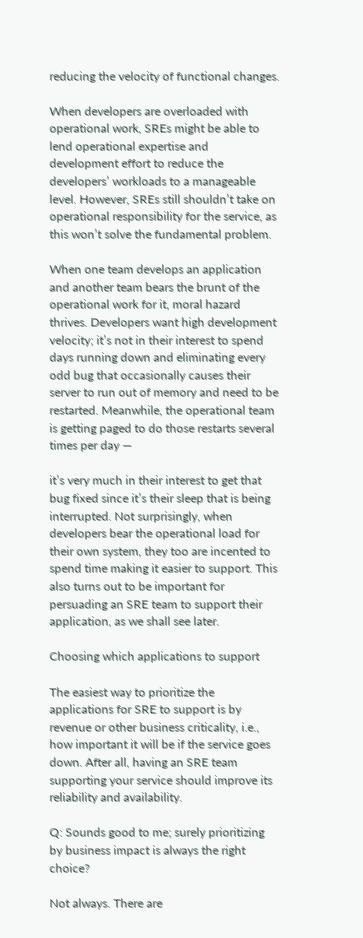reducing the velocity of functional changes.

When developers are overloaded with operational work, SREs might be able to lend operational expertise and development effort to reduce the developers’ workloads to a manageable level. However, SREs still shouldn’t take on operational responsibility for the service, as this won’t solve the fundamental problem.

When one team develops an application and another team bears the brunt of the operational work for it, moral hazard thrives. Developers want high development velocity; it’s not in their interest to spend days running down and eliminating every odd bug that occasionally causes their server to run out of memory and need to be restarted. Meanwhile, the operational team is getting paged to do those restarts several times per day —

it’s very much in their interest to get that bug fixed since it’s their sleep that is being interrupted. Not surprisingly, when developers bear the operational load for their own system, they too are incented to spend time making it easier to support. This also turns out to be important for persuading an SRE team to support their application, as we shall see later.

Choosing which applications to support

The easiest way to prioritize the applications for SRE to support is by revenue or other business criticality, i.e., how important it will be if the service goes down. After all, having an SRE team supporting your service should improve its reliability and availability.

Q: Sounds good to me; surely prioritizing by business impact is always the right choice?

Not always. There are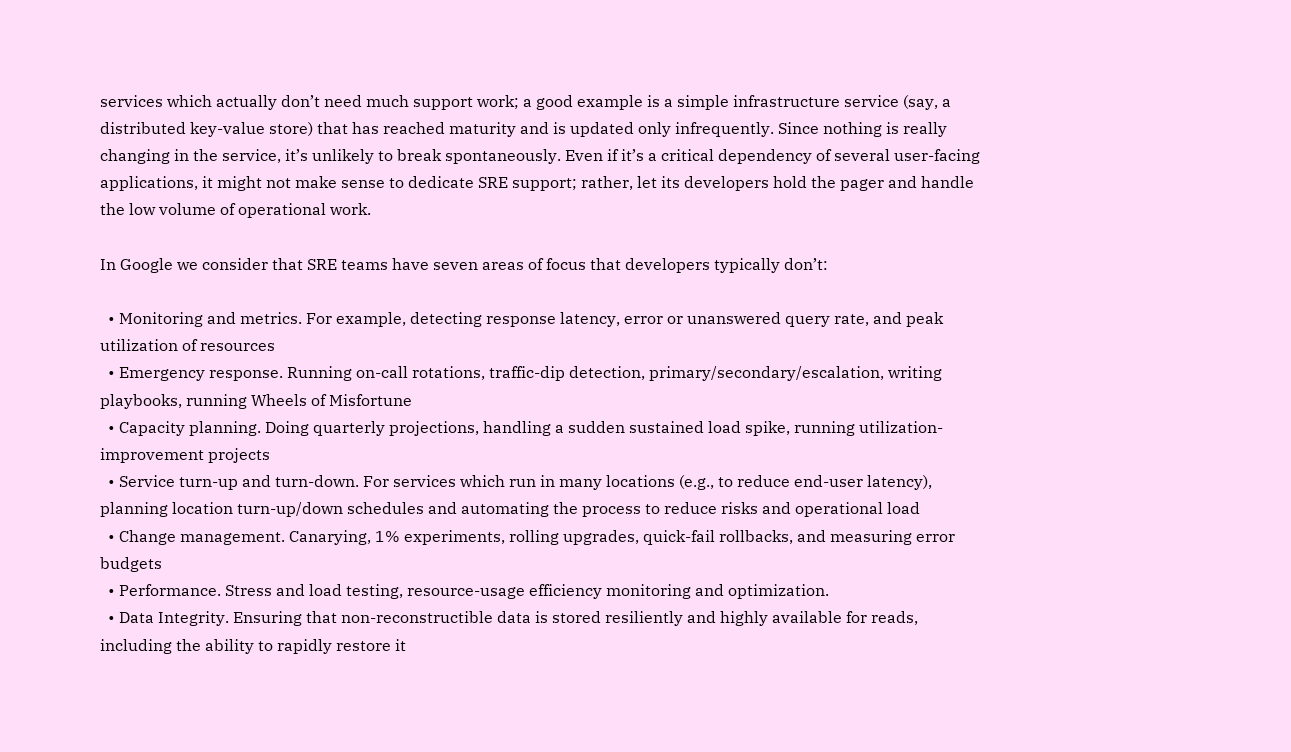services which actually don’t need much support work; a good example is a simple infrastructure service (say, a distributed key-value store) that has reached maturity and is updated only infrequently. Since nothing is really changing in the service, it’s unlikely to break spontaneously. Even if it’s a critical dependency of several user-facing applications, it might not make sense to dedicate SRE support; rather, let its developers hold the pager and handle the low volume of operational work.

In Google we consider that SRE teams have seven areas of focus that developers typically don’t:

  • Monitoring and metrics. For example, detecting response latency, error or unanswered query rate, and peak utilization of resources
  • Emergency response. Running on-call rotations, traffic-dip detection, primary/secondary/escalation, writing playbooks, running Wheels of Misfortune
  • Capacity planning. Doing quarterly projections, handling a sudden sustained load spike, running utilization-improvement projects
  • Service turn-up and turn-down. For services which run in many locations (e.g., to reduce end-user latency), planning location turn-up/down schedules and automating the process to reduce risks and operational load
  • Change management. Canarying, 1% experiments, rolling upgrades, quick-fail rollbacks, and measuring error budgets
  • Performance. Stress and load testing, resource-usage efficiency monitoring and optimization.
  • Data Integrity. Ensuring that non-reconstructible data is stored resiliently and highly available for reads, including the ability to rapidly restore it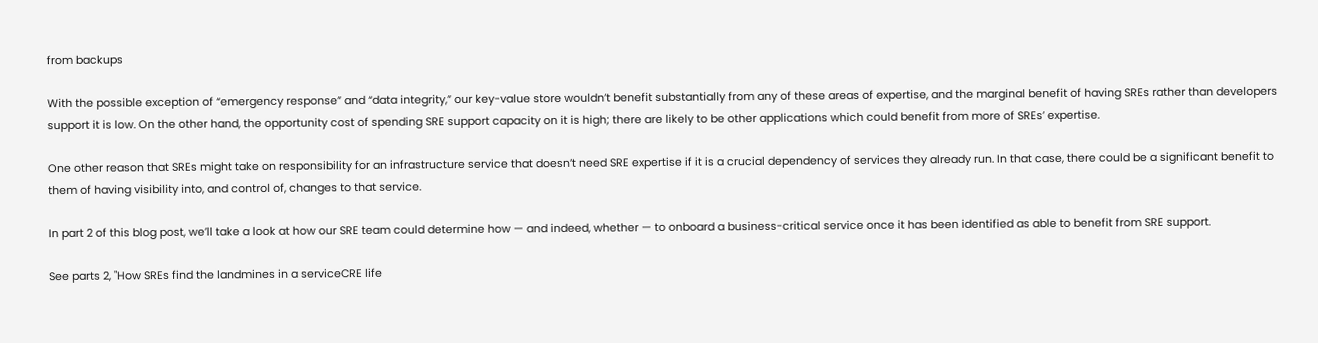from backups

With the possible exception of “emergency response” and “data integrity,” our key-value store wouldn’t benefit substantially from any of these areas of expertise, and the marginal benefit of having SREs rather than developers support it is low. On the other hand, the opportunity cost of spending SRE support capacity on it is high; there are likely to be other applications which could benefit from more of SREs’ expertise.

One other reason that SREs might take on responsibility for an infrastructure service that doesn’t need SRE expertise if it is a crucial dependency of services they already run. In that case, there could be a significant benefit to them of having visibility into, and control of, changes to that service.

In part 2 of this blog post, we’ll take a look at how our SRE team could determine how — and indeed, whether — to onboard a business-critical service once it has been identified as able to benefit from SRE support.

See parts 2, "How SREs find the landmines in a serviceCRE life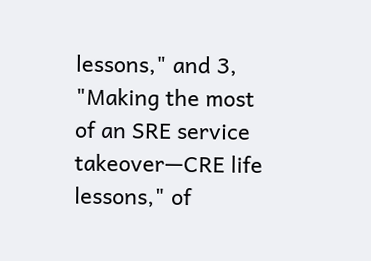lessons," and 3, "Making the most of an SRE service takeover—CRE life lessons," of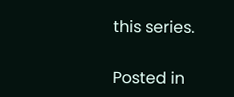this series.

Posted in